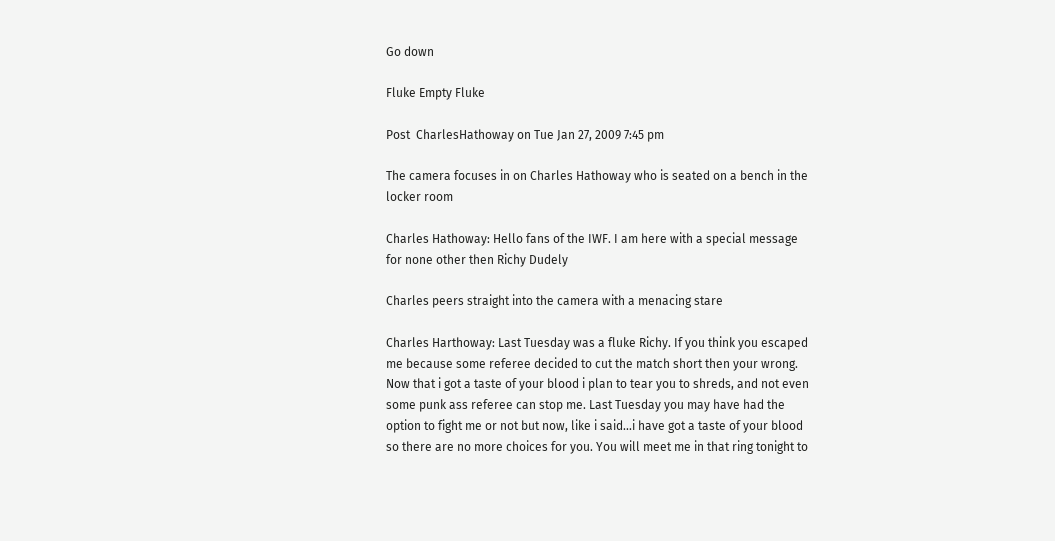Go down

Fluke Empty Fluke

Post  CharlesHathoway on Tue Jan 27, 2009 7:45 pm

The camera focuses in on Charles Hathoway who is seated on a bench in the locker room

Charles Hathoway: Hello fans of the IWF. I am here with a special message for none other then Richy Dudely

Charles peers straight into the camera with a menacing stare

Charles Harthoway: Last Tuesday was a fluke Richy. If you think you escaped me because some referee decided to cut the match short then your wrong. Now that i got a taste of your blood i plan to tear you to shreds, and not even some punk ass referee can stop me. Last Tuesday you may have had the option to fight me or not but now, like i said...i have got a taste of your blood so there are no more choices for you. You will meet me in that ring tonight to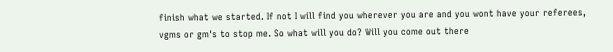finish what we started. If not I will find you wherever you are and you wont have your referees, vgms or gm's to stop me. So what will you do? Will you come out there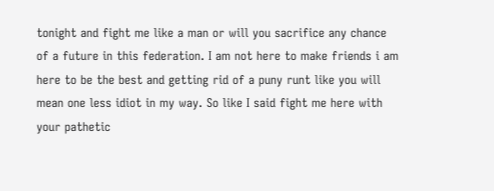tonight and fight me like a man or will you sacrifice any chance of a future in this federation. I am not here to make friends i am here to be the best and getting rid of a puny runt like you will mean one less idiot in my way. So like I said fight me here with your pathetic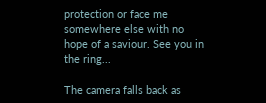protection or face me somewhere else with no hope of a saviour. See you in the ring...

The camera falls back as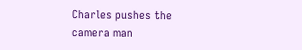Charles pushes the camera man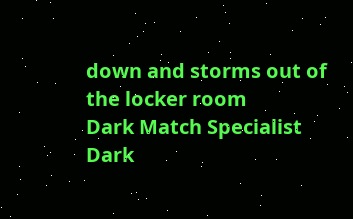down and storms out of the locker room
Dark Match Specialist
Dark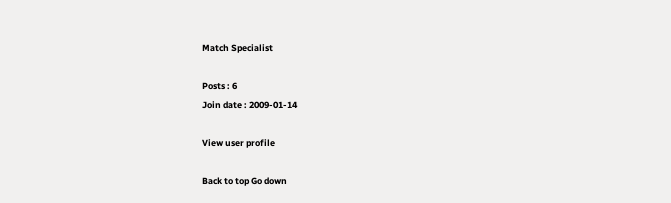Match Specialist

Posts : 6
Join date : 2009-01-14

View user profile

Back to top Go down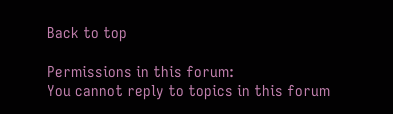Back to top

Permissions in this forum:
You cannot reply to topics in this forum